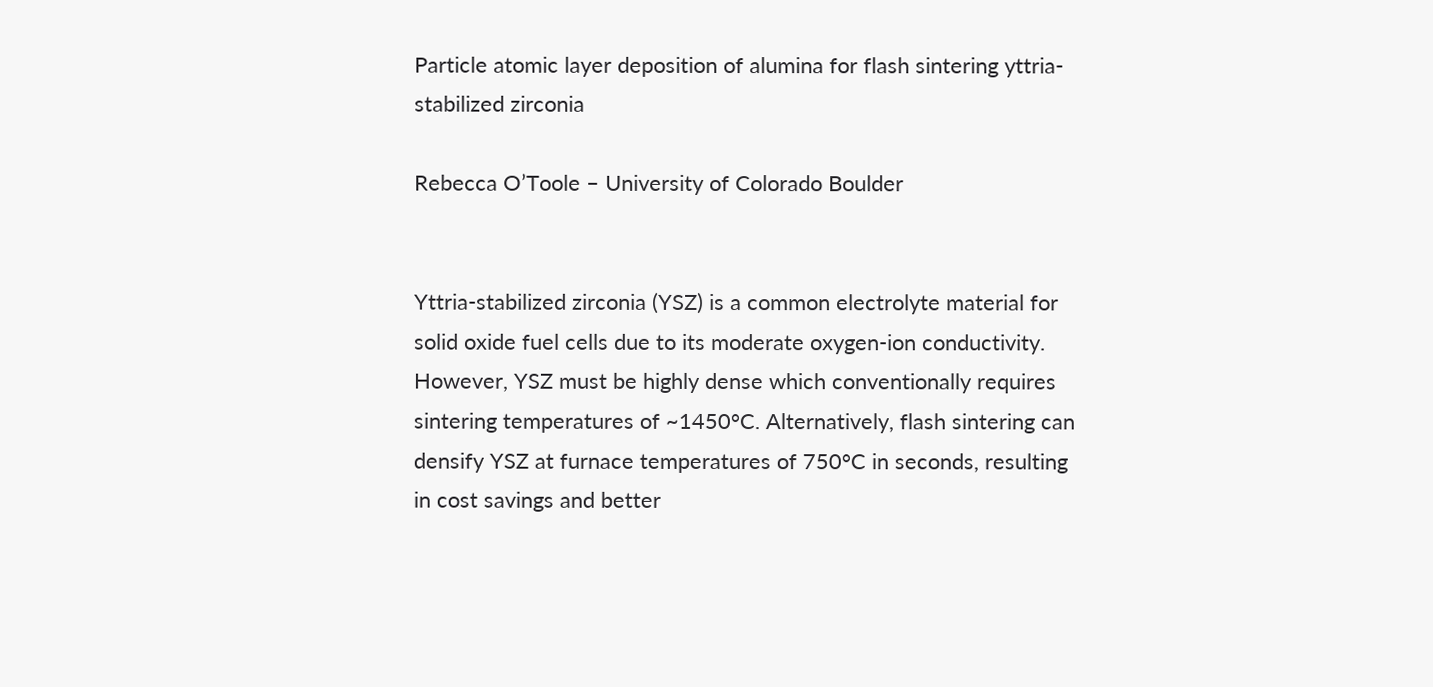Particle atomic layer deposition of alumina for flash sintering yttria-stabilized zirconia

Rebecca O’Toole – University of Colorado Boulder


Yttria-stabilized zirconia (YSZ) is a common electrolyte material for solid oxide fuel cells due to its moderate oxygen-ion conductivity. However, YSZ must be highly dense which conventionally requires sintering temperatures of ~1450°C. Alternatively, flash sintering can densify YSZ at furnace temperatures of 750°C in seconds, resulting in cost savings and better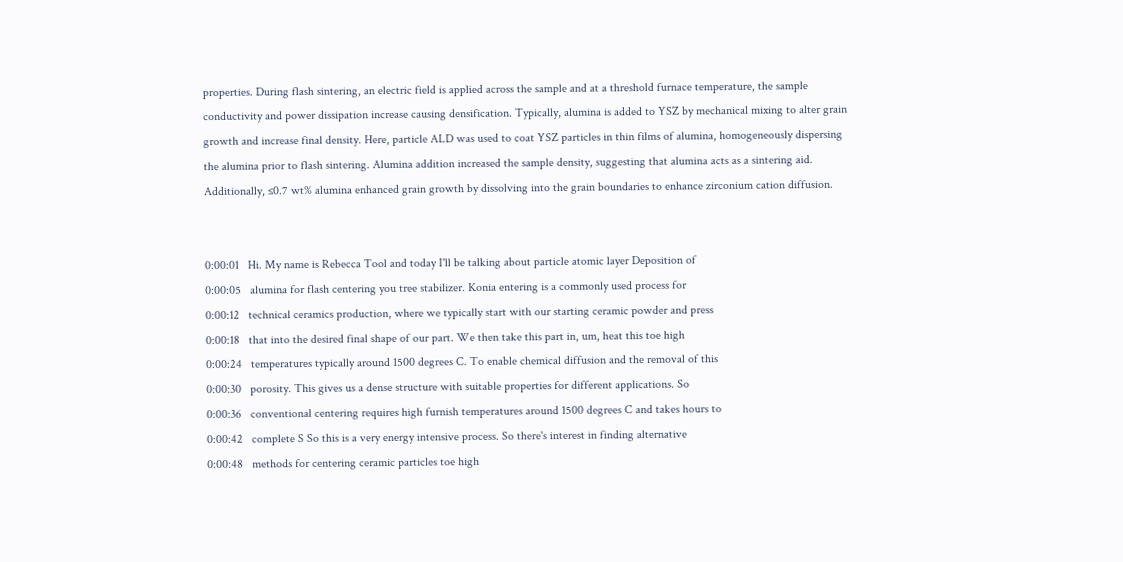properties. During flash sintering, an electric field is applied across the sample and at a threshold furnace temperature, the sample conductivity and power dissipation increase causing densification. Typically, alumina is added to YSZ by mechanical mixing to alter grain growth and increase final density. Here, particle ALD was used to coat YSZ particles in thin films of alumina, homogeneously dispersing the alumina prior to flash sintering. Alumina addition increased the sample density, suggesting that alumina acts as a sintering aid. Additionally, ≤0.7 wt% alumina enhanced grain growth by dissolving into the grain boundaries to enhance zirconium cation diffusion.


0:00:01   Hi. My name is Rebecca Tool and today I'll be talking about particle atomic layer Deposition of
0:00:05   alumina for flash centering you tree stabilizer. Konia entering is a commonly used process for
0:00:12   technical ceramics production, where we typically start with our starting ceramic powder and press
0:00:18   that into the desired final shape of our part. We then take this part in, um, heat this toe high
0:00:24   temperatures typically around 1500 degrees C. To enable chemical diffusion and the removal of this
0:00:30   porosity. This gives us a dense structure with suitable properties for different applications. So
0:00:36   conventional centering requires high furnish temperatures around 1500 degrees C and takes hours to
0:00:42   complete S So this is a very energy intensive process. So there's interest in finding alternative
0:00:48   methods for centering ceramic particles toe high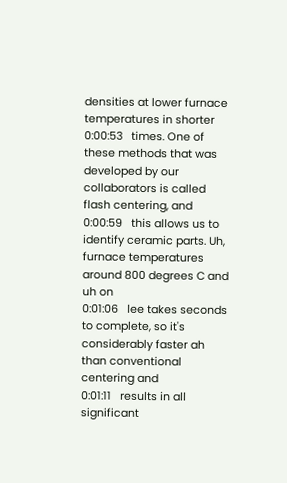densities at lower furnace temperatures in shorter
0:00:53   times. One of these methods that was developed by our collaborators is called flash centering, and
0:00:59   this allows us to identify ceramic parts. Uh, furnace temperatures around 800 degrees C and uh on
0:01:06   lee takes seconds to complete, so it's considerably faster ah than conventional centering and
0:01:11   results in all significant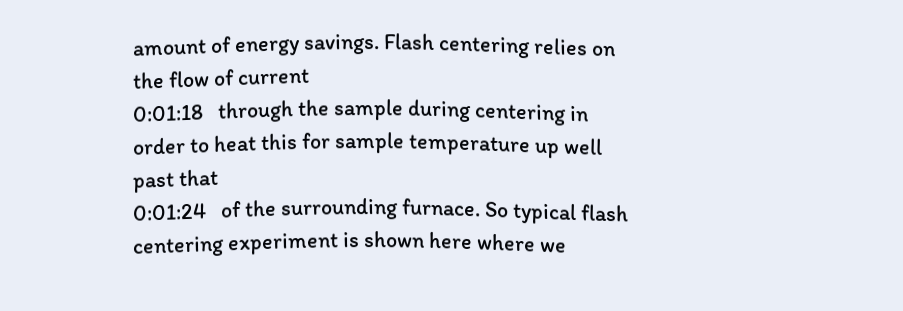amount of energy savings. Flash centering relies on the flow of current
0:01:18   through the sample during centering in order to heat this for sample temperature up well past that
0:01:24   of the surrounding furnace. So typical flash centering experiment is shown here where we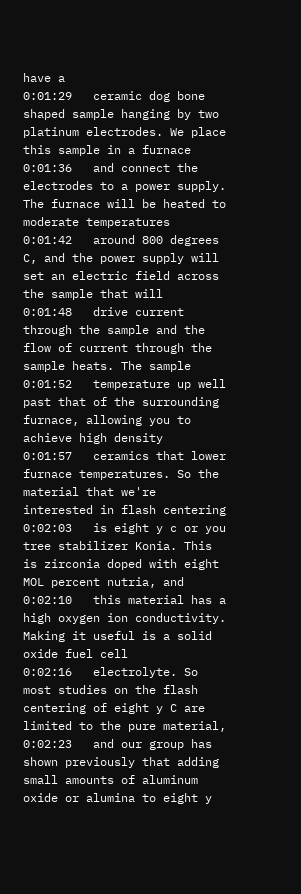have a
0:01:29   ceramic dog bone shaped sample hanging by two platinum electrodes. We place this sample in a furnace
0:01:36   and connect the electrodes to a power supply. The furnace will be heated to moderate temperatures
0:01:42   around 800 degrees C, and the power supply will set an electric field across the sample that will
0:01:48   drive current through the sample and the flow of current through the sample heats. The sample
0:01:52   temperature up well past that of the surrounding furnace, allowing you to achieve high density
0:01:57   ceramics that lower furnace temperatures. So the material that we're interested in flash centering
0:02:03   is eight y c or you tree stabilizer Konia. This is zirconia doped with eight MOL percent nutria, and
0:02:10   this material has a high oxygen ion conductivity. Making it useful is a solid oxide fuel cell
0:02:16   electrolyte. So most studies on the flash centering of eight y C are limited to the pure material,
0:02:23   and our group has shown previously that adding small amounts of aluminum oxide or alumina to eight y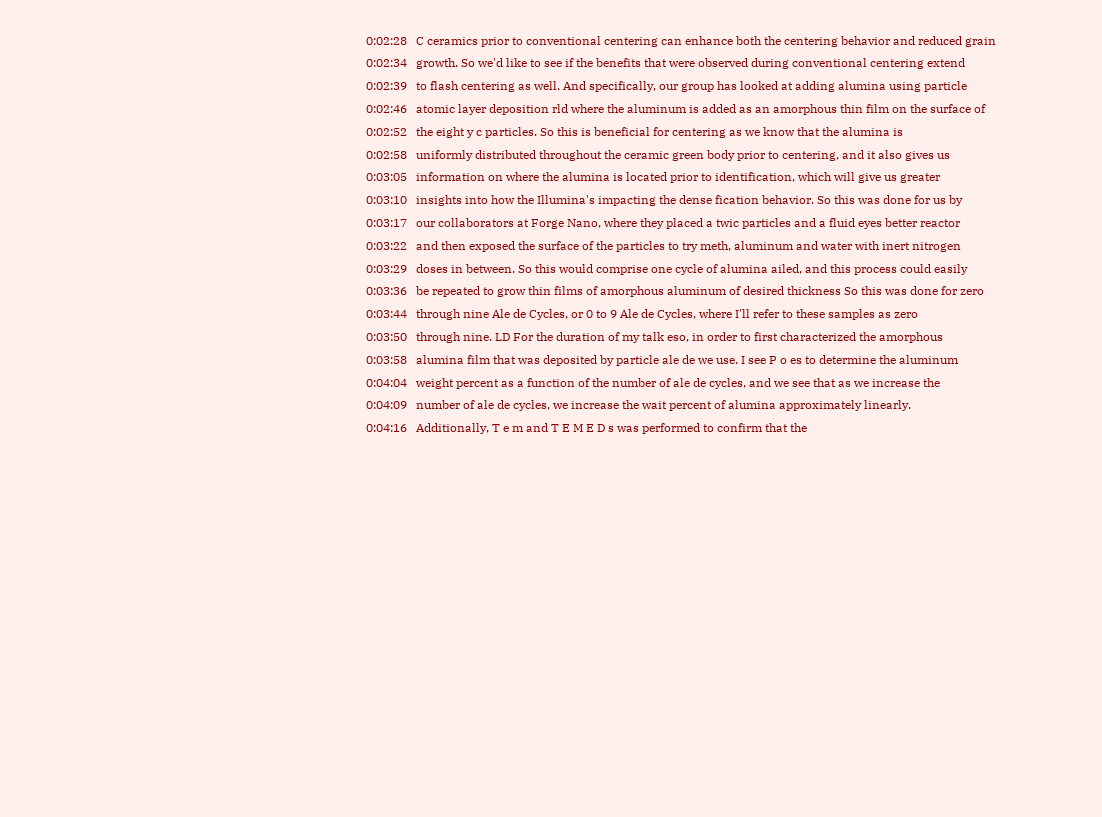0:02:28   C ceramics prior to conventional centering can enhance both the centering behavior and reduced grain
0:02:34   growth. So we'd like to see if the benefits that were observed during conventional centering extend
0:02:39   to flash centering as well. And specifically, our group has looked at adding alumina using particle
0:02:46   atomic layer deposition rld where the aluminum is added as an amorphous thin film on the surface of
0:02:52   the eight y c particles. So this is beneficial for centering as we know that the alumina is
0:02:58   uniformly distributed throughout the ceramic green body prior to centering, and it also gives us
0:03:05   information on where the alumina is located prior to identification, which will give us greater
0:03:10   insights into how the Illumina's impacting the dense fication behavior. So this was done for us by
0:03:17   our collaborators at Forge Nano, where they placed a twic particles and a fluid eyes better reactor
0:03:22   and then exposed the surface of the particles to try meth, aluminum and water with inert nitrogen
0:03:29   doses in between. So this would comprise one cycle of alumina ailed, and this process could easily
0:03:36   be repeated to grow thin films of amorphous aluminum of desired thickness So this was done for zero
0:03:44   through nine Ale de Cycles, or 0 to 9 Ale de Cycles, where I'll refer to these samples as zero
0:03:50   through nine. LD For the duration of my talk eso, in order to first characterized the amorphous
0:03:58   alumina film that was deposited by particle ale de we use. I see P o es to determine the aluminum
0:04:04   weight percent as a function of the number of ale de cycles, and we see that as we increase the
0:04:09   number of ale de cycles, we increase the wait percent of alumina approximately linearly.
0:04:16   Additionally, T e m and T E M E D s was performed to confirm that the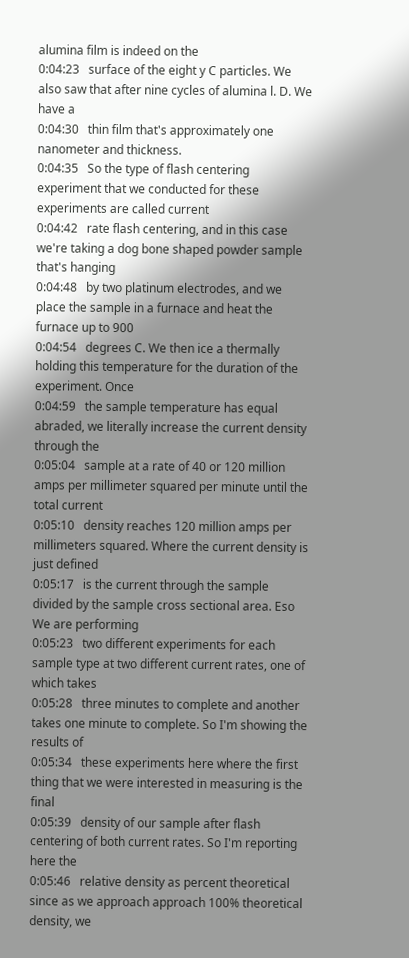alumina film is indeed on the
0:04:23   surface of the eight y C particles. We also saw that after nine cycles of alumina l. D. We have a
0:04:30   thin film that's approximately one nanometer and thickness.
0:04:35   So the type of flash centering experiment that we conducted for these experiments are called current
0:04:42   rate flash centering, and in this case we're taking a dog bone shaped powder sample that's hanging
0:04:48   by two platinum electrodes, and we place the sample in a furnace and heat the furnace up to 900
0:04:54   degrees C. We then ice a thermally holding this temperature for the duration of the experiment. Once
0:04:59   the sample temperature has equal abraded, we literally increase the current density through the
0:05:04   sample at a rate of 40 or 120 million amps per millimeter squared per minute until the total current
0:05:10   density reaches 120 million amps per millimeters squared. Where the current density is just defined
0:05:17   is the current through the sample divided by the sample cross sectional area. Eso We are performing
0:05:23   two different experiments for each sample type at two different current rates, one of which takes
0:05:28   three minutes to complete and another takes one minute to complete. So I'm showing the results of
0:05:34   these experiments here where the first thing that we were interested in measuring is the final
0:05:39   density of our sample after flash centering of both current rates. So I'm reporting here the
0:05:46   relative density as percent theoretical since as we approach approach 100% theoretical density, we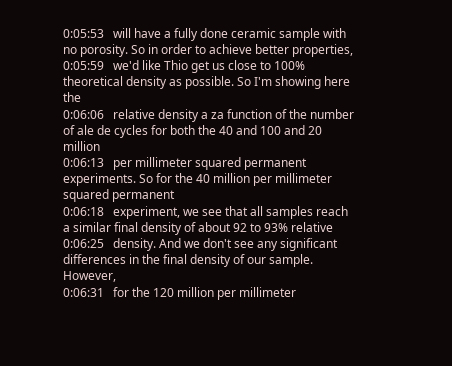0:05:53   will have a fully done ceramic sample with no porosity. So in order to achieve better properties,
0:05:59   we'd like Thio get us close to 100% theoretical density as possible. So I'm showing here the
0:06:06   relative density a za function of the number of ale de cycles for both the 40 and 100 and 20 million
0:06:13   per millimeter squared permanent experiments. So for the 40 million per millimeter squared permanent
0:06:18   experiment, we see that all samples reach a similar final density of about 92 to 93% relative
0:06:25   density. And we don't see any significant differences in the final density of our sample. However,
0:06:31   for the 120 million per millimeter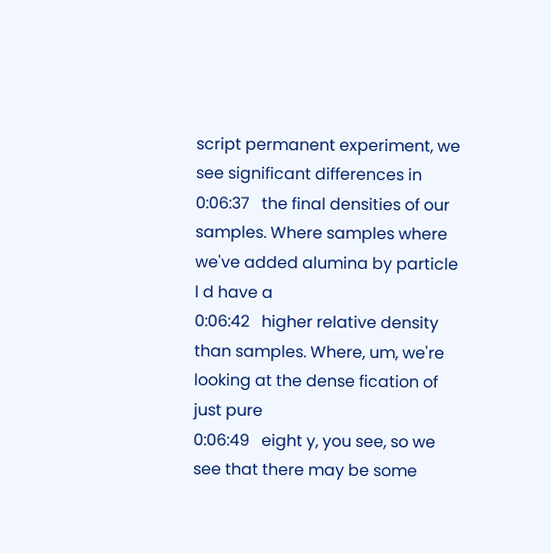script permanent experiment, we see significant differences in
0:06:37   the final densities of our samples. Where samples where we've added alumina by particle l d have a
0:06:42   higher relative density than samples. Where, um, we're looking at the dense fication of just pure
0:06:49   eight y, you see, so we see that there may be some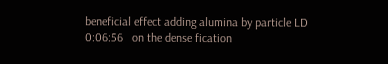beneficial effect adding alumina by particle LD
0:06:56   on the dense fication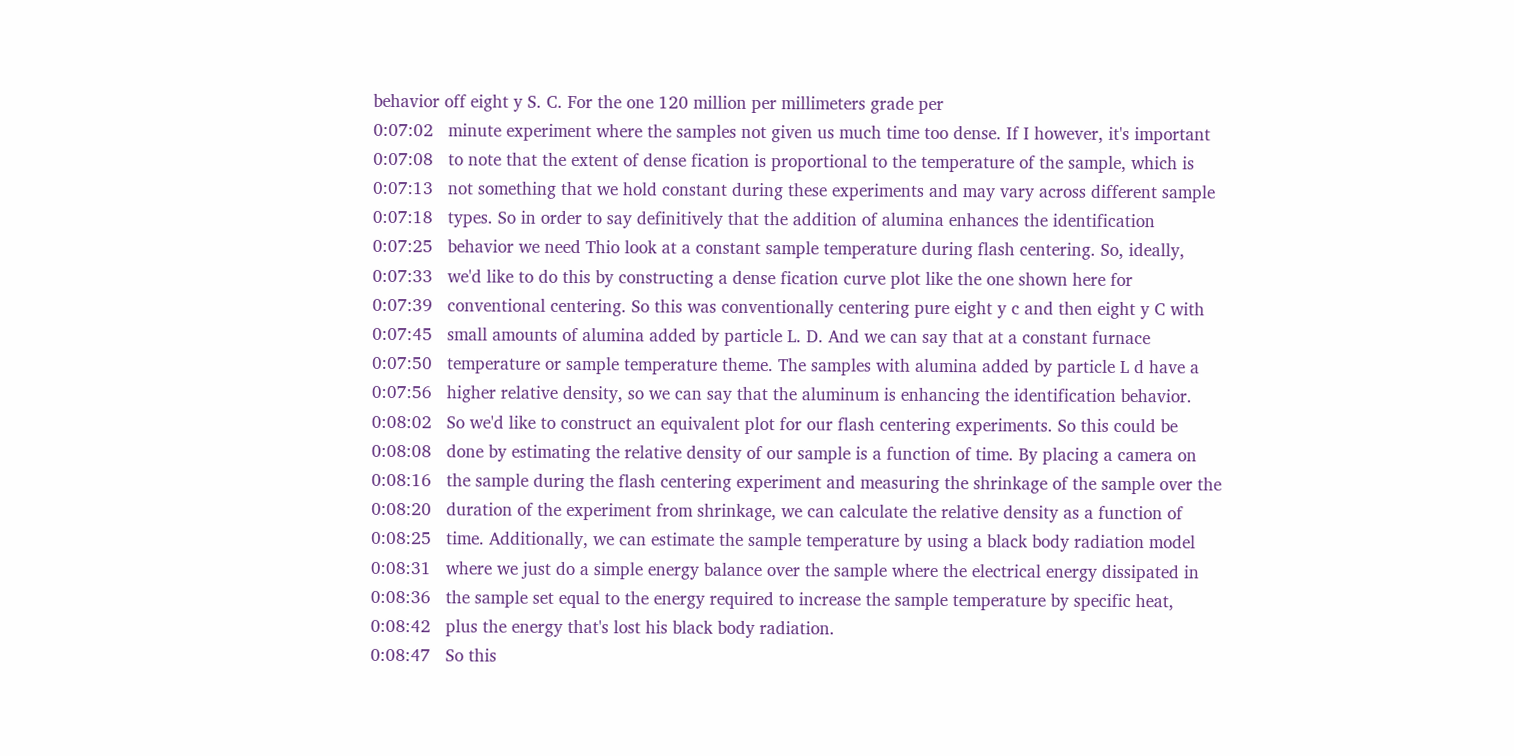behavior off eight y S. C. For the one 120 million per millimeters grade per
0:07:02   minute experiment where the samples not given us much time too dense. If I however, it's important
0:07:08   to note that the extent of dense fication is proportional to the temperature of the sample, which is
0:07:13   not something that we hold constant during these experiments and may vary across different sample
0:07:18   types. So in order to say definitively that the addition of alumina enhances the identification
0:07:25   behavior we need Thio look at a constant sample temperature during flash centering. So, ideally,
0:07:33   we'd like to do this by constructing a dense fication curve plot like the one shown here for
0:07:39   conventional centering. So this was conventionally centering pure eight y c and then eight y C with
0:07:45   small amounts of alumina added by particle L. D. And we can say that at a constant furnace
0:07:50   temperature or sample temperature theme. The samples with alumina added by particle L d have a
0:07:56   higher relative density, so we can say that the aluminum is enhancing the identification behavior.
0:08:02   So we'd like to construct an equivalent plot for our flash centering experiments. So this could be
0:08:08   done by estimating the relative density of our sample is a function of time. By placing a camera on
0:08:16   the sample during the flash centering experiment and measuring the shrinkage of the sample over the
0:08:20   duration of the experiment from shrinkage, we can calculate the relative density as a function of
0:08:25   time. Additionally, we can estimate the sample temperature by using a black body radiation model
0:08:31   where we just do a simple energy balance over the sample where the electrical energy dissipated in
0:08:36   the sample set equal to the energy required to increase the sample temperature by specific heat,
0:08:42   plus the energy that's lost his black body radiation.
0:08:47   So this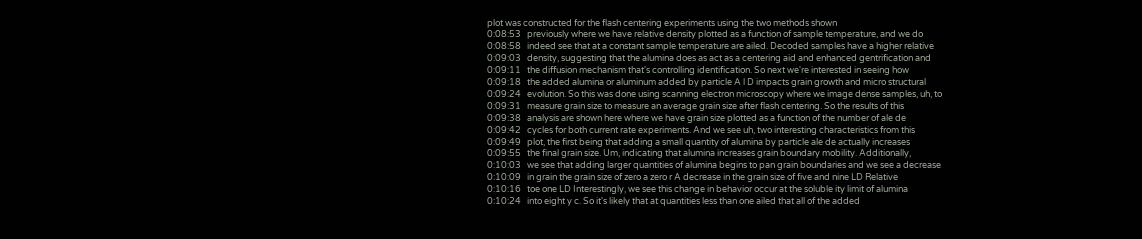plot was constructed for the flash centering experiments using the two methods shown
0:08:53   previously where we have relative density plotted as a function of sample temperature, and we do
0:08:58   indeed see that at a constant sample temperature are ailed. Decoded samples have a higher relative
0:09:03   density, suggesting that the alumina does as act as a centering aid and enhanced gentrification and
0:09:11   the diffusion mechanism that's controlling identification. So next we're interested in seeing how
0:09:18   the added alumina or aluminum added by particle A l D impacts grain growth and micro structural
0:09:24   evolution. So this was done using scanning electron microscopy where we image dense samples, uh, to
0:09:31   measure grain size to measure an average grain size after flash centering. So the results of this
0:09:38   analysis are shown here where we have grain size plotted as a function of the number of ale de
0:09:42   cycles for both current rate experiments. And we see uh, two interesting characteristics from this
0:09:49   plot, the first being that adding a small quantity of alumina by particle ale de actually increases
0:09:55   the final grain size. Um, indicating that alumina increases grain boundary mobility. Additionally,
0:10:03   we see that adding larger quantities of alumina begins to pan grain boundaries and we see a decrease
0:10:09   in grain the grain size of zero a zero r A decrease in the grain size of five and nine LD Relative
0:10:16   toe one LD Interestingly, we see this change in behavior occur at the soluble ity limit of alumina
0:10:24   into eight y c. So it's likely that at quantities less than one ailed that all of the added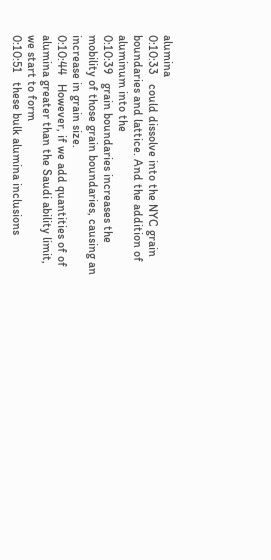alumina
0:10:33   could dissolve into the NYC grain boundaries and lattice. And the addition of aluminum into the
0:10:39   grain boundaries increases the mobility of those grain boundaries, causing an increase in grain size.
0:10:44   However, if we add quantities of of alumina greater than the Saudi ability limit, we start to form
0:10:51   these bulk alumina inclusions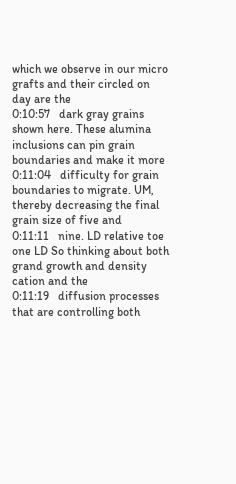which we observe in our micro grafts and their circled on day are the
0:10:57   dark gray grains shown here. These alumina inclusions can pin grain boundaries and make it more
0:11:04   difficulty for grain boundaries to migrate. UM, thereby decreasing the final grain size of five and
0:11:11   nine. LD relative toe one LD So thinking about both grand growth and density cation and the
0:11:19   diffusion processes that are controlling both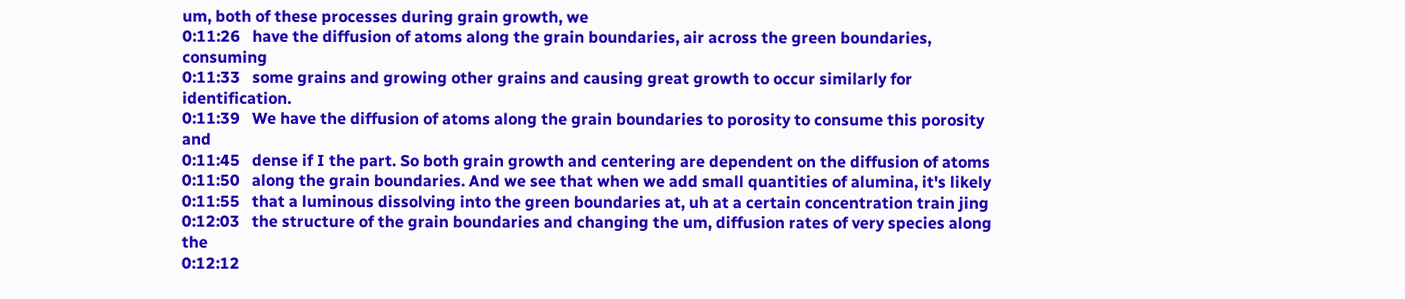um, both of these processes during grain growth, we
0:11:26   have the diffusion of atoms along the grain boundaries, air across the green boundaries, consuming
0:11:33   some grains and growing other grains and causing great growth to occur similarly for identification.
0:11:39   We have the diffusion of atoms along the grain boundaries to porosity to consume this porosity and
0:11:45   dense if I the part. So both grain growth and centering are dependent on the diffusion of atoms
0:11:50   along the grain boundaries. And we see that when we add small quantities of alumina, it's likely
0:11:55   that a luminous dissolving into the green boundaries at, uh at a certain concentration train jing
0:12:03   the structure of the grain boundaries and changing the um, diffusion rates of very species along the
0:12:12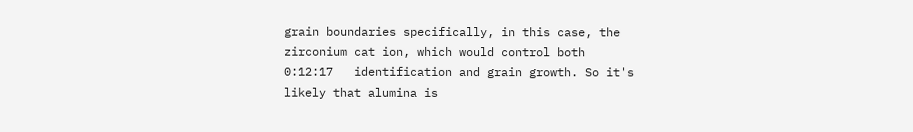grain boundaries specifically, in this case, the zirconium cat ion, which would control both
0:12:17   identification and grain growth. So it's likely that alumina is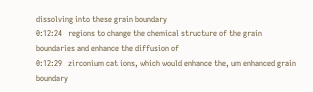dissolving into these grain boundary
0:12:24   regions to change the chemical structure of the grain boundaries and enhance the diffusion of
0:12:29   zirconium cat ions, which would enhance the, um enhanced grain boundary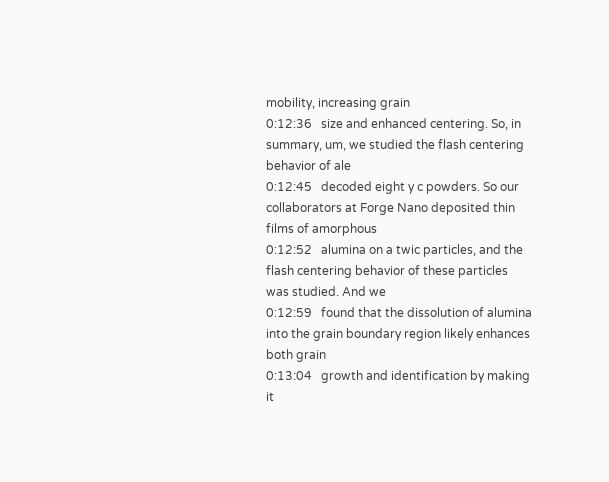mobility, increasing grain
0:12:36   size and enhanced centering. So, in summary, um, we studied the flash centering behavior of ale
0:12:45   decoded eight y c powders. So our collaborators at Forge Nano deposited thin films of amorphous
0:12:52   alumina on a twic particles, and the flash centering behavior of these particles was studied. And we
0:12:59   found that the dissolution of alumina into the grain boundary region likely enhances both grain
0:13:04   growth and identification by making it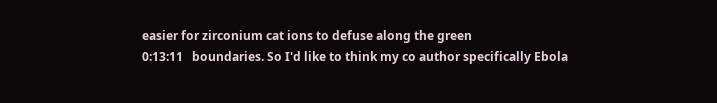easier for zirconium cat ions to defuse along the green
0:13:11   boundaries. So I'd like to think my co author specifically Ebola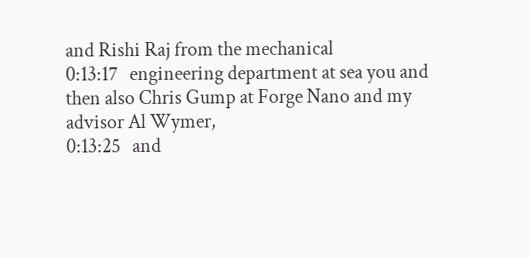and Rishi Raj from the mechanical
0:13:17   engineering department at sea you and then also Chris Gump at Forge Nano and my advisor Al Wymer,
0:13:25   and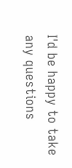I'd be happy to take any questions